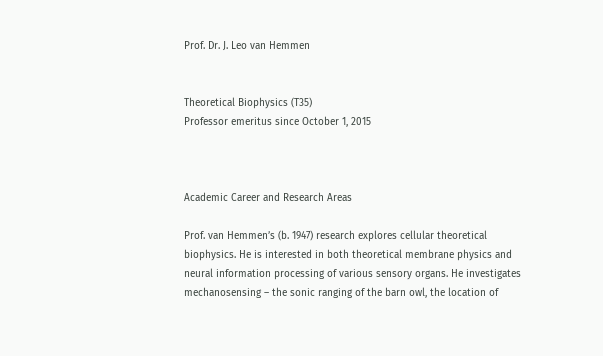Prof. Dr. J. Leo van Hemmen


Theoretical Biophysics (T35)
Professor emeritus since October 1, 2015



Academic Career and Research Areas

Prof. van Hemmen’s (b. 1947) research explores cellular theoretical biophysics. He is interested in both theoretical membrane physics and neural information processing of various sensory organs. He investigates mechanosensing – the sonic ranging of the barn owl, the location of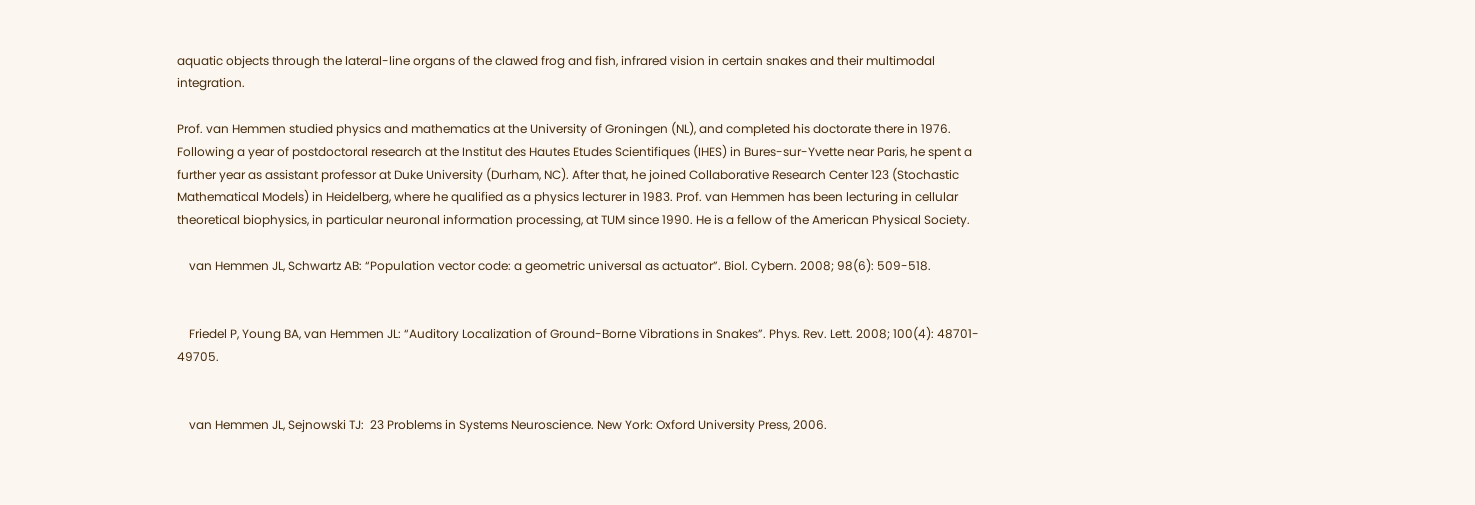aquatic objects through the lateral-line organs of the clawed frog and fish, infrared vision in certain snakes and their multimodal integration.

Prof. van Hemmen studied physics and mathematics at the University of Groningen (NL), and completed his doctorate there in 1976. Following a year of postdoctoral research at the Institut des Hautes Etudes Scientifiques (IHES) in Bures-sur-Yvette near Paris, he spent a further year as assistant professor at Duke University (Durham, NC). After that, he joined Collaborative Research Center 123 (Stochastic Mathematical Models) in Heidelberg, where he qualified as a physics lecturer in 1983. Prof. van Hemmen has been lecturing in cellular theoretical biophysics, in particular neuronal information processing, at TUM since 1990. He is a fellow of the American Physical Society.

    van Hemmen JL, Schwartz AB: “Population vector code: a geometric universal as actuator”. Biol. Cybern. 2008; 98(6): 509-518.


    Friedel P, Young BA, van Hemmen JL: “Auditory Localization of Ground-Borne Vibrations in Snakes”. Phys. Rev. Lett. 2008; 100(4): 48701- 49705.


    van Hemmen JL, Sejnowski TJ:  23 Problems in Systems Neuroscience. New York: Oxford University Press, 2006.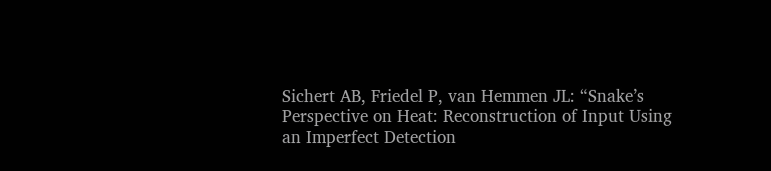Sichert AB, Friedel P, van Hemmen JL: “Snake’s Perspective on Heat: Reconstruction of Input Using an Imperfect Detection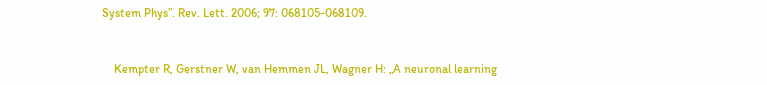System Phys”. Rev. Lett. 2006; 97: 068105-068109.


    Kempter R, Gerstner W, van Hemmen JL, Wagner H: „A neuronal learning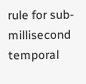rule for sub-millisecond temporal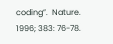coding”.  Nature. 1996; 383: 76-78.